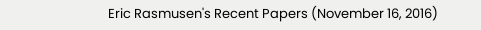Eric Rasmusen's Recent Papers (November 16, 2016)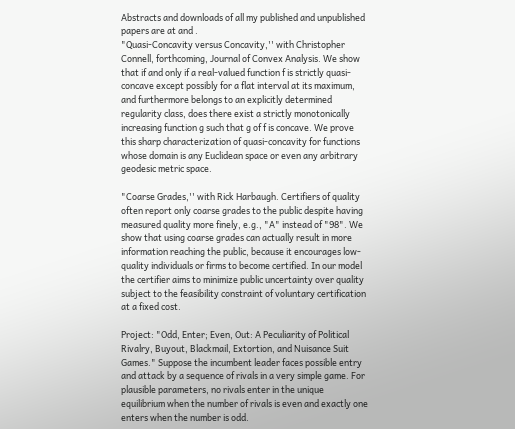Abstracts and downloads of all my published and unpublished papers are at and .
"Quasi-Concavity versus Concavity,'' with Christopher Connell, forthcoming, Journal of Convex Analysis. We show that if and only if a real-valued function f is strictly quasi-concave except possibly for a flat interval at its maximum, and furthermore belongs to an explicitly determined regularity class, does there exist a strictly monotonically increasing function g such that g of f is concave. We prove this sharp characterization of quasi-concavity for functions whose domain is any Euclidean space or even any arbitrary geodesic metric space.

"Coarse Grades,'' with Rick Harbaugh. Certifiers of quality often report only coarse grades to the public despite having measured quality more finely, e.g., "A" instead of "98". We show that using coarse grades can actually result in more information reaching the public, because it encourages low-quality individuals or firms to become certified. In our model the certifier aims to minimize public uncertainty over quality subject to the feasibility constraint of voluntary certification at a fixed cost.

Project: "Odd, Enter; Even, Out: A Peculiarity of Political Rivalry, Buyout, Blackmail, Extortion, and Nuisance Suit Games." Suppose the incumbent leader faces possible entry and attack by a sequence of rivals in a very simple game. For plausible parameters, no rivals enter in the unique equilibrium when the number of rivals is even and exactly one enters when the number is odd.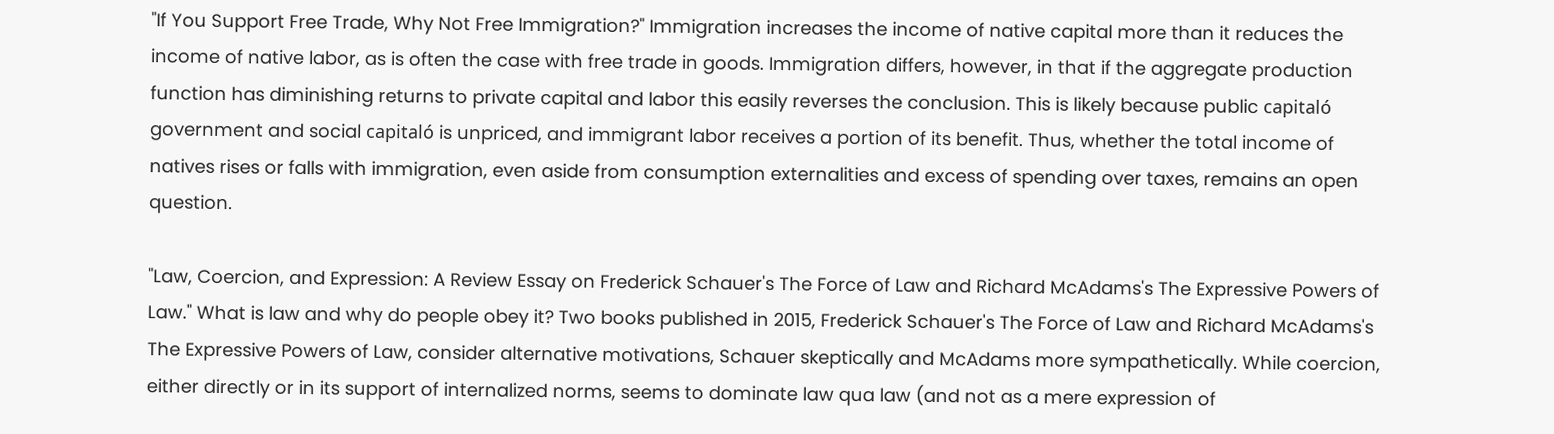"If You Support Free Trade, Why Not Free Immigration?" Immigration increases the income of native capital more than it reduces the income of native labor, as is often the case with free trade in goods. Immigration differs, however, in that if the aggregate production function has diminishing returns to private capital and labor this easily reverses the conclusion. This is likely because public capitaló government and social capitaló is unpriced, and immigrant labor receives a portion of its benefit. Thus, whether the total income of natives rises or falls with immigration, even aside from consumption externalities and excess of spending over taxes, remains an open question.

"Law, Coercion, and Expression: A Review Essay on Frederick Schauer's The Force of Law and Richard McAdams's The Expressive Powers of Law." What is law and why do people obey it? Two books published in 2015, Frederick Schauer's The Force of Law and Richard McAdams's The Expressive Powers of Law, consider alternative motivations, Schauer skeptically and McAdams more sympathetically. While coercion, either directly or in its support of internalized norms, seems to dominate law qua law (and not as a mere expression of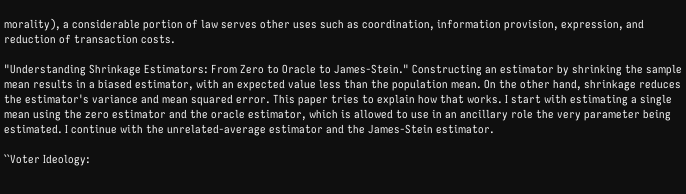morality), a considerable portion of law serves other uses such as coordination, information provision, expression, and reduction of transaction costs.

"Understanding Shrinkage Estimators: From Zero to Oracle to James-Stein." Constructing an estimator by shrinking the sample mean results in a biased estimator, with an expected value less than the population mean. On the other hand, shrinkage reduces the estimator's variance and mean squared error. This paper tries to explain how that works. I start with estimating a single mean using the zero estimator and the oracle estimator, which is allowed to use in an ancillary role the very parameter being estimated. I continue with the unrelated-average estimator and the James-Stein estimator.

``Voter Ideology: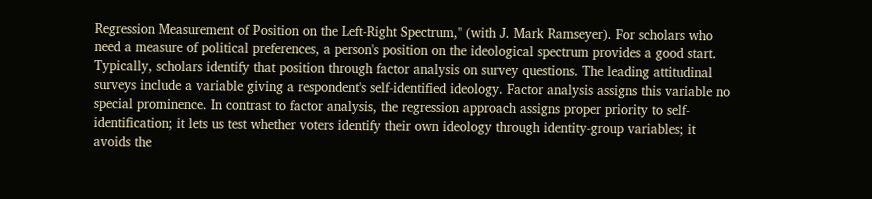Regression Measurement of Position on the Left-Right Spectrum,'' (with J. Mark Ramseyer). For scholars who need a measure of political preferences, a person's position on the ideological spectrum provides a good start. Typically, scholars identify that position through factor analysis on survey questions. The leading attitudinal surveys include a variable giving a respondent's self-identified ideology. Factor analysis assigns this variable no special prominence. In contrast to factor analysis, the regression approach assigns proper priority to self- identification; it lets us test whether voters identify their own ideology through identity-group variables; it avoids the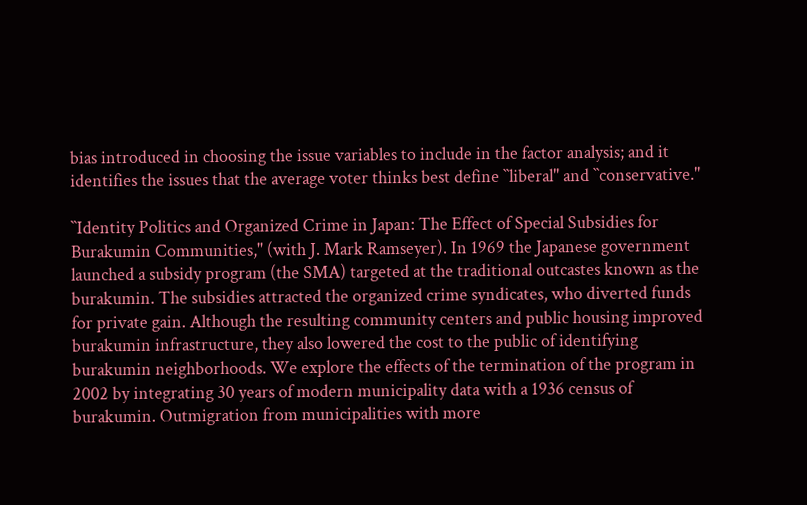bias introduced in choosing the issue variables to include in the factor analysis; and it identifies the issues that the average voter thinks best define ``liberal'' and ``conservative.''

``Identity Politics and Organized Crime in Japan: The Effect of Special Subsidies for Burakumin Communities,'' (with J. Mark Ramseyer). In 1969 the Japanese government launched a subsidy program (the SMA) targeted at the traditional outcastes known as the burakumin. The subsidies attracted the organized crime syndicates, who diverted funds for private gain. Although the resulting community centers and public housing improved burakumin infrastructure, they also lowered the cost to the public of identifying burakumin neighborhoods. We explore the effects of the termination of the program in 2002 by integrating 30 years of modern municipality data with a 1936 census of burakumin. Outmigration from municipalities with more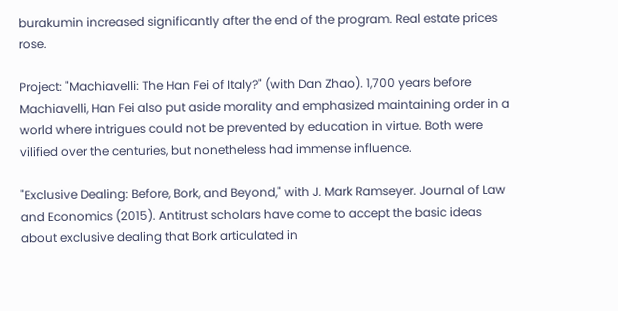burakumin increased significantly after the end of the program. Real estate prices rose.

Project: "Machiavelli: The Han Fei of Italy?" (with Dan Zhao). 1,700 years before Machiavelli, Han Fei also put aside morality and emphasized maintaining order in a world where intrigues could not be prevented by education in virtue. Both were vilified over the centuries, but nonetheless had immense influence.

"Exclusive Dealing: Before, Bork, and Beyond," with J. Mark Ramseyer. Journal of Law and Economics (2015). Antitrust scholars have come to accept the basic ideas about exclusive dealing that Bork articulated in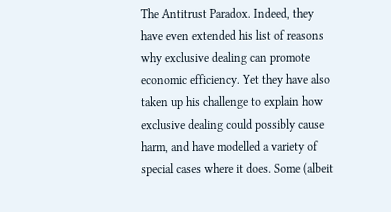The Antitrust Paradox. Indeed, they have even extended his list of reasons why exclusive dealing can promote economic efficiency. Yet they have also taken up his challenge to explain how exclusive dealing could possibly cause harm, and have modelled a variety of special cases where it does. Some (albeit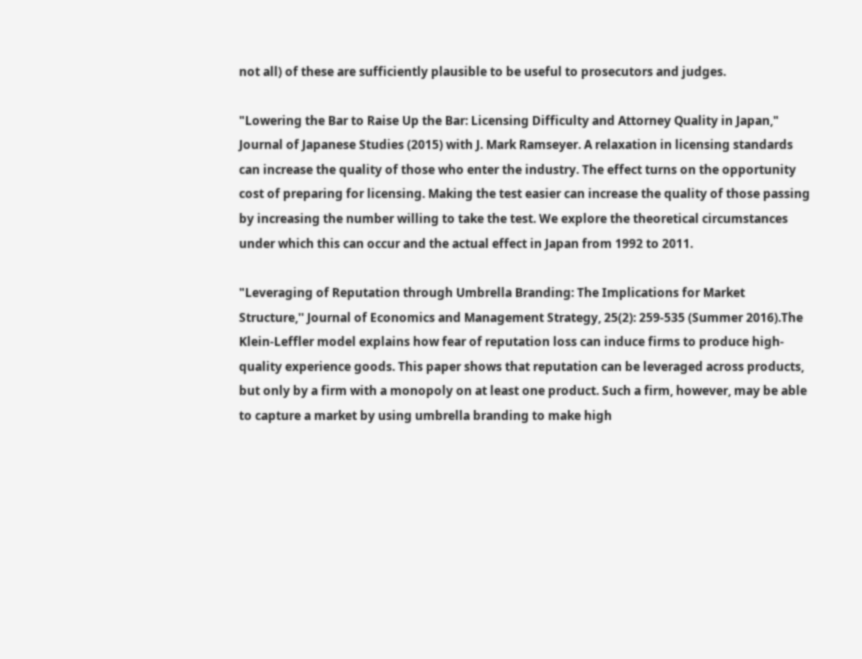not all) of these are sufficiently plausible to be useful to prosecutors and judges.

"Lowering the Bar to Raise Up the Bar: Licensing Difficulty and Attorney Quality in Japan," Journal of Japanese Studies (2015) with J. Mark Ramseyer. A relaxation in licensing standards can increase the quality of those who enter the industry. The effect turns on the opportunity cost of preparing for licensing. Making the test easier can increase the quality of those passing by increasing the number willing to take the test. We explore the theoretical circumstances under which this can occur and the actual effect in Japan from 1992 to 2011.

"Leveraging of Reputation through Umbrella Branding: The Implications for Market Structure,'' Journal of Economics and Management Strategy, 25(2): 259-535 (Summer 2016).The Klein-Leffler model explains how fear of reputation loss can induce firms to produce high-quality experience goods. This paper shows that reputation can be leveraged across products, but only by a firm with a monopoly on at least one product. Such a firm, however, may be able to capture a market by using umbrella branding to make high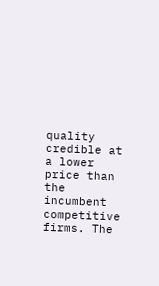quality credible at a lower price than the incumbent competitive firms. The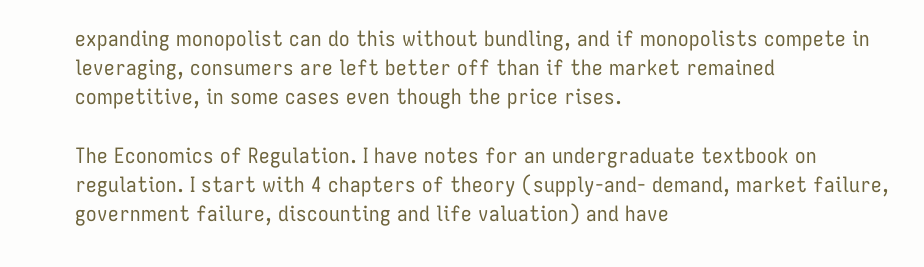expanding monopolist can do this without bundling, and if monopolists compete in leveraging, consumers are left better off than if the market remained competitive, in some cases even though the price rises.

The Economics of Regulation. I have notes for an undergraduate textbook on regulation. I start with 4 chapters of theory (supply-and- demand, market failure, government failure, discounting and life valuation) and have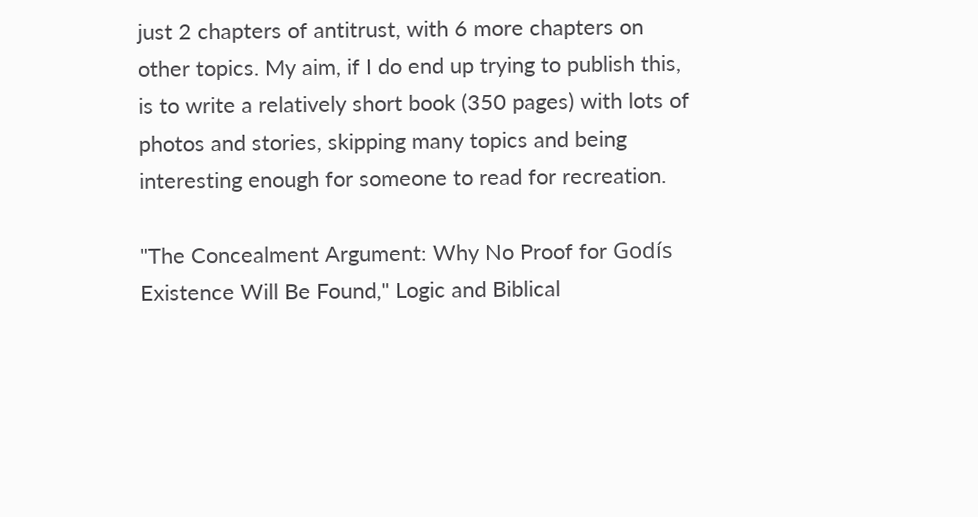just 2 chapters of antitrust, with 6 more chapters on other topics. My aim, if I do end up trying to publish this, is to write a relatively short book (350 pages) with lots of photos and stories, skipping many topics and being interesting enough for someone to read for recreation.

"The Concealment Argument: Why No Proof for Godís Existence Will Be Found," Logic and Biblical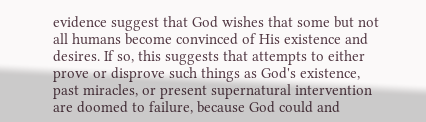evidence suggest that God wishes that some but not all humans become convinced of His existence and desires. If so, this suggests that attempts to either prove or disprove such things as God's existence, past miracles, or present supernatural intervention are doomed to failure, because God could and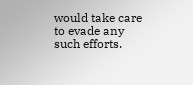would take care to evade any such efforts.